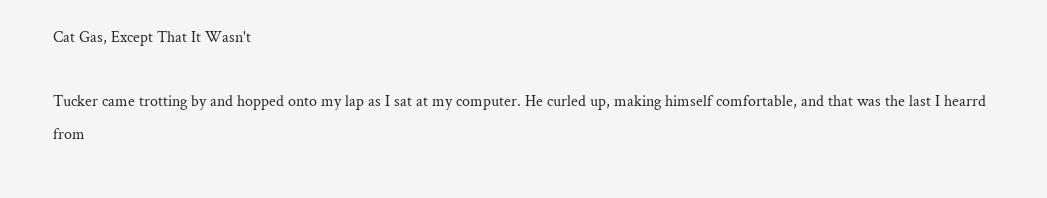Cat Gas, Except That It Wasn't

Tucker came trotting by and hopped onto my lap as I sat at my computer. He curled up, making himself comfortable, and that was the last I hearrd from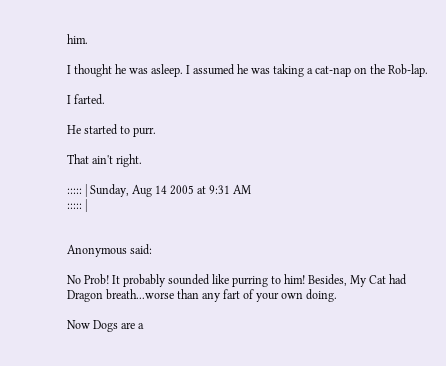him.

I thought he was asleep. I assumed he was taking a cat-nap on the Rob-lap.

I farted.

He started to purr.

That ain't right.

::::: | Sunday, Aug 14 2005 at 9:31 AM
::::: |


Anonymous said:

No Prob! It probably sounded like purring to him! Besides, My Cat had Dragon breath...worse than any fart of your own doing.

Now Dogs are a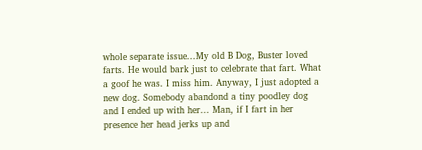whole separate issue...My old B Dog, Buster loved farts. He would bark just to celebrate that fart. What a goof he was. I miss him. Anyway, I just adopted a new dog. Somebody abandond a tiny poodley dog and I ended up with her... Man, if I fart in her presence her head jerks up and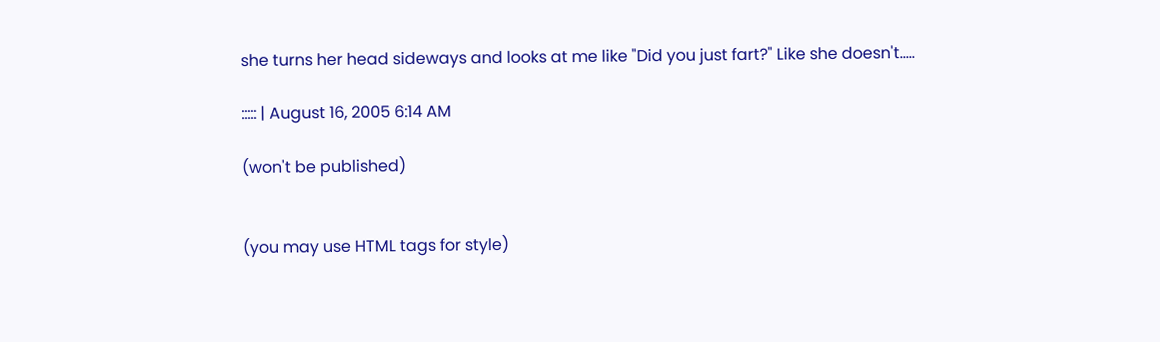she turns her head sideways and looks at me like "Did you just fart?" Like she doesn't.....

::::: | August 16, 2005 6:14 AM

(won't be published)


(you may use HTML tags for style)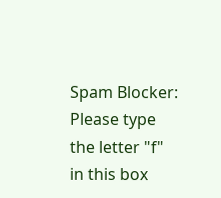Spam Blocker:
Please type the letter "f" in this box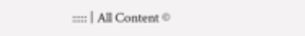::::: | All Content ©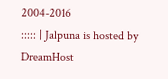2004-2016
::::: | Jalpuna is hosted by DreamHost